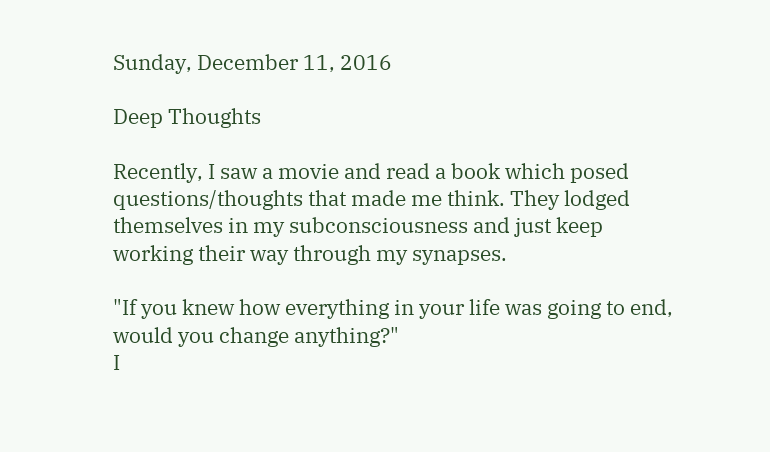Sunday, December 11, 2016

Deep Thoughts

Recently, I saw a movie and read a book which posed questions/thoughts that made me think. They lodged themselves in my subconsciousness and just keep working their way through my synapses.

"If you knew how everything in your life was going to end, would you change anything?"
I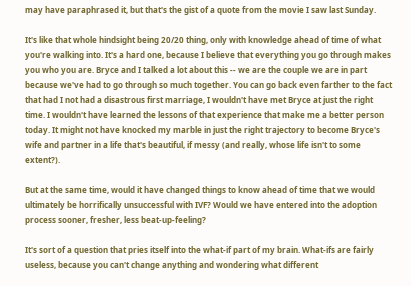may have paraphrased it, but that's the gist of a quote from the movie I saw last Sunday.

It's like that whole hindsight being 20/20 thing, only with knowledge ahead of time of what you're walking into. It's a hard one, because I believe that everything you go through makes you who you are. Bryce and I talked a lot about this -- we are the couple we are in part because we've had to go through so much together. You can go back even farther to the fact that had I not had a disastrous first marriage, I wouldn't have met Bryce at just the right time. I wouldn't have learned the lessons of that experience that make me a better person today. It might not have knocked my marble in just the right trajectory to become Bryce's wife and partner in a life that's beautiful, if messy (and really, whose life isn't to some extent?).

But at the same time, would it have changed things to know ahead of time that we would ultimately be horrifically unsuccessful with IVF? Would we have entered into the adoption process sooner, fresher, less beat-up-feeling?

It's sort of a question that pries itself into the what-if part of my brain. What-ifs are fairly useless, because you can't change anything and wondering what different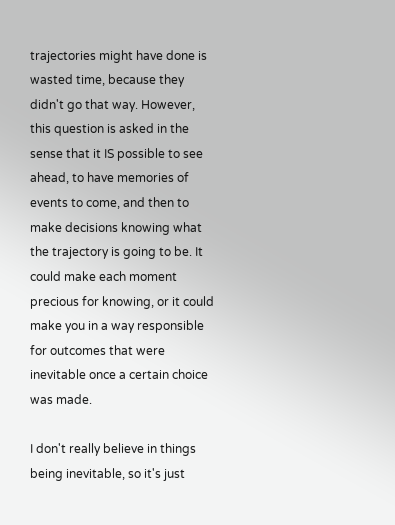trajectories might have done is wasted time, because they didn't go that way. However, this question is asked in the sense that it IS possible to see ahead, to have memories of events to come, and then to make decisions knowing what the trajectory is going to be. It could make each moment precious for knowing, or it could make you in a way responsible for outcomes that were inevitable once a certain choice was made.

I don't really believe in things being inevitable, so it's just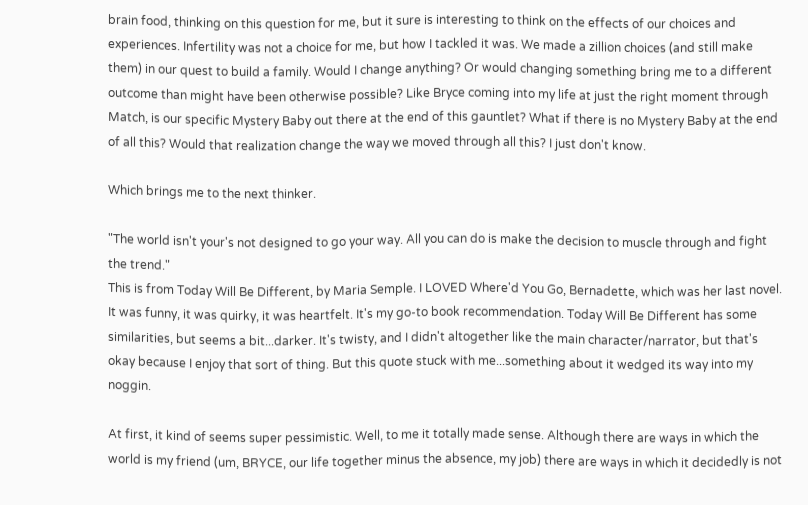brain food, thinking on this question for me, but it sure is interesting to think on the effects of our choices and experiences. Infertility was not a choice for me, but how I tackled it was. We made a zillion choices (and still make them) in our quest to build a family. Would I change anything? Or would changing something bring me to a different outcome than might have been otherwise possible? Like Bryce coming into my life at just the right moment through Match, is our specific Mystery Baby out there at the end of this gauntlet? What if there is no Mystery Baby at the end of all this? Would that realization change the way we moved through all this? I just don't know.

Which brings me to the next thinker.

"The world isn't your's not designed to go your way. All you can do is make the decision to muscle through and fight the trend."
This is from Today Will Be Different, by Maria Semple. I LOVED Where'd You Go, Bernadette, which was her last novel. It was funny, it was quirky, it was heartfelt. It's my go-to book recommendation. Today Will Be Different has some similarities, but seems a bit...darker. It's twisty, and I didn't altogether like the main character/narrator, but that's okay because I enjoy that sort of thing. But this quote stuck with me...something about it wedged its way into my noggin.

At first, it kind of seems super pessimistic. Well, to me it totally made sense. Although there are ways in which the world is my friend (um, BRYCE, our life together minus the absence, my job) there are ways in which it decidedly is not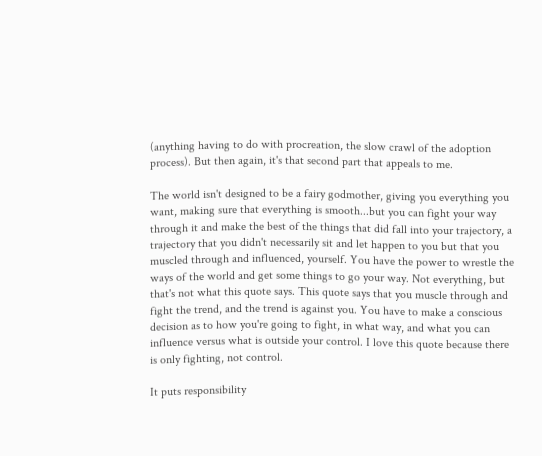(anything having to do with procreation, the slow crawl of the adoption process). But then again, it's that second part that appeals to me.

The world isn't designed to be a fairy godmother, giving you everything you want, making sure that everything is smooth...but you can fight your way through it and make the best of the things that did fall into your trajectory, a trajectory that you didn't necessarily sit and let happen to you but that you muscled through and influenced, yourself. You have the power to wrestle the ways of the world and get some things to go your way. Not everything, but that's not what this quote says. This quote says that you muscle through and fight the trend, and the trend is against you. You have to make a conscious decision as to how you're going to fight, in what way, and what you can influence versus what is outside your control. I love this quote because there is only fighting, not control.

It puts responsibility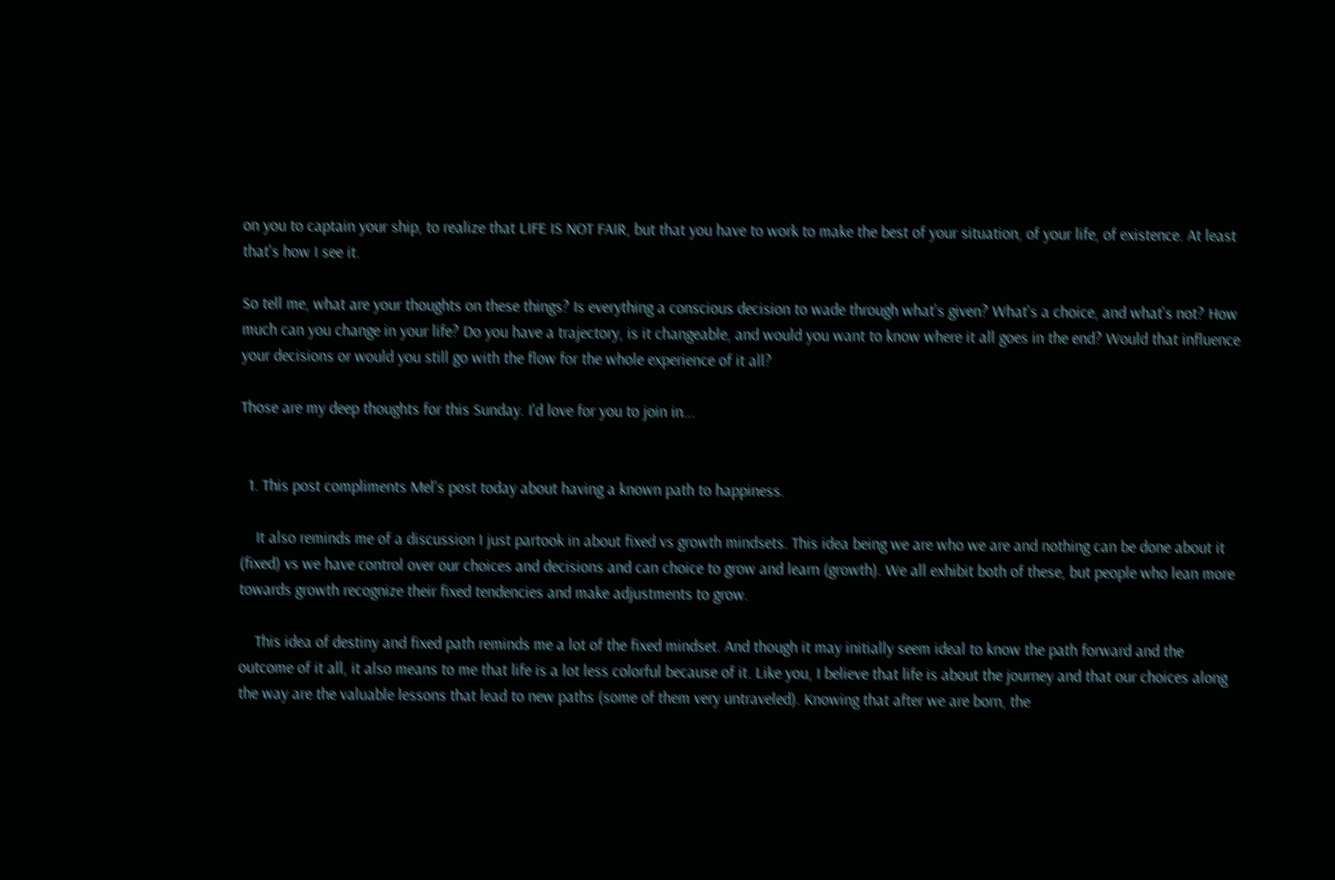on you to captain your ship, to realize that LIFE IS NOT FAIR, but that you have to work to make the best of your situation, of your life, of existence. At least that's how I see it.

So tell me, what are your thoughts on these things? Is everything a conscious decision to wade through what's given? What's a choice, and what's not? How much can you change in your life? Do you have a trajectory, is it changeable, and would you want to know where it all goes in the end? Would that influence your decisions or would you still go with the flow for the whole experience of it all?

Those are my deep thoughts for this Sunday. I'd love for you to join in...


  1. This post compliments Mel's post today about having a known path to happiness.

    It also reminds me of a discussion I just partook in about fixed vs growth mindsets. This idea being we are who we are and nothing can be done about it (fixed) vs we have control over our choices and decisions and can choice to grow and learn (growth). We all exhibit both of these, but people who lean more towards growth recognize their fixed tendencies and make adjustments to grow.

    This idea of destiny and fixed path reminds me a lot of the fixed mindset. And though it may initially seem ideal to know the path forward and the outcome of it all, it also means to me that life is a lot less colorful because of it. Like you, I believe that life is about the journey and that our choices along the way are the valuable lessons that lead to new paths (some of them very untraveled). Knowing that after we are born, the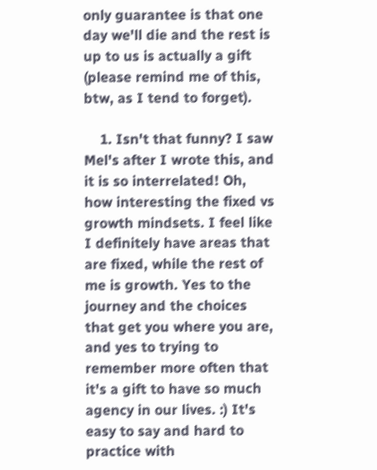only guarantee is that one day we'll die and the rest is up to us is actually a gift (please remind me of this, btw, as I tend to forget).

    1. Isn't that funny? I saw Mel's after I wrote this, and it is so interrelated! Oh, how interesting the fixed vs growth mindsets. I feel like I definitely have areas that are fixed, while the rest of me is growth. Yes to the journey and the choices that get you where you are, and yes to trying to remember more often that it's a gift to have so much agency in our lives. :) It's easy to say and hard to practice with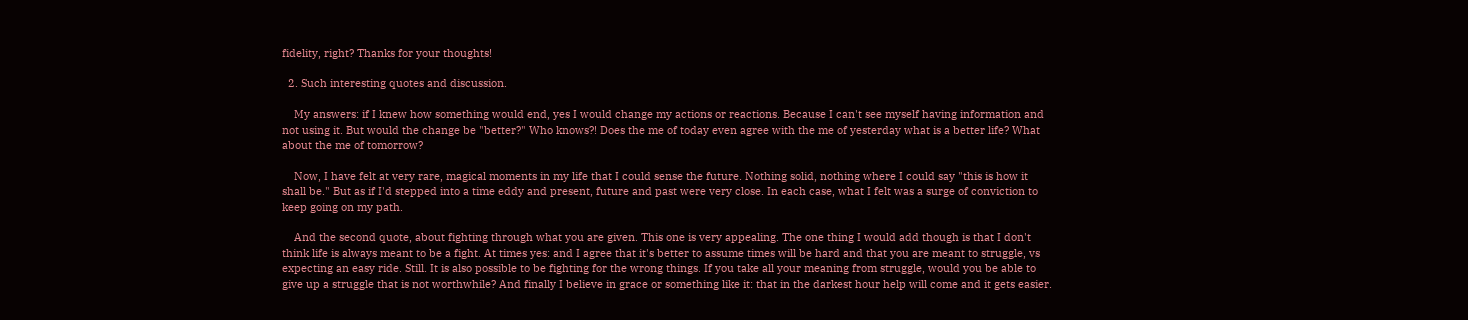fidelity, right? Thanks for your thoughts!

  2. Such interesting quotes and discussion.

    My answers: if I knew how something would end, yes I would change my actions or reactions. Because I can't see myself having information and not using it. But would the change be "better?" Who knows?! Does the me of today even agree with the me of yesterday what is a better life? What about the me of tomorrow?

    Now, I have felt at very rare, magical moments in my life that I could sense the future. Nothing solid, nothing where I could say "this is how it shall be." But as if I'd stepped into a time eddy and present, future and past were very close. In each case, what I felt was a surge of conviction to keep going on my path.

    And the second quote, about fighting through what you are given. This one is very appealing. The one thing I would add though is that I don't think life is always meant to be a fight. At times yes: and I agree that it's better to assume times will be hard and that you are meant to struggle, vs expecting an easy ride. Still. It is also possible to be fighting for the wrong things. If you take all your meaning from struggle, would you be able to give up a struggle that is not worthwhile? And finally I believe in grace or something like it: that in the darkest hour help will come and it gets easier.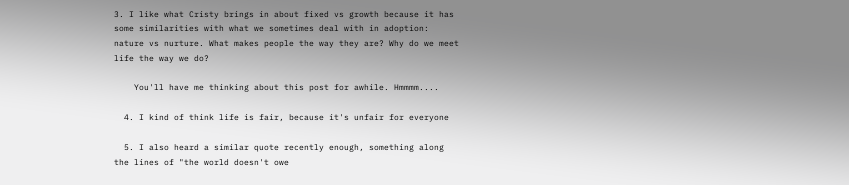3. I like what Cristy brings in about fixed vs growth because it has some similarities with what we sometimes deal with in adoption: nature vs nurture. What makes people the way they are? Why do we meet life the way we do?

    You'll have me thinking about this post for awhile. Hmmmm....

  4. I kind of think life is fair, because it's unfair for everyone

  5. I also heard a similar quote recently enough, something along the lines of "the world doesn't owe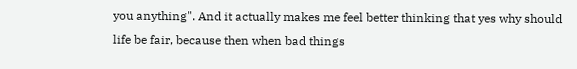you anything". And it actually makes me feel better thinking that yes why should life be fair, because then when bad things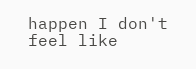happen I don't feel like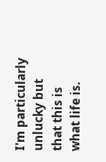I'm particularly unlucky but that this is what life is.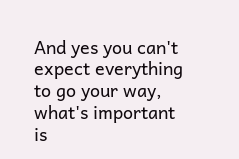And yes you can't expect everything to go your way, what's important is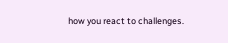how you react to challenges.